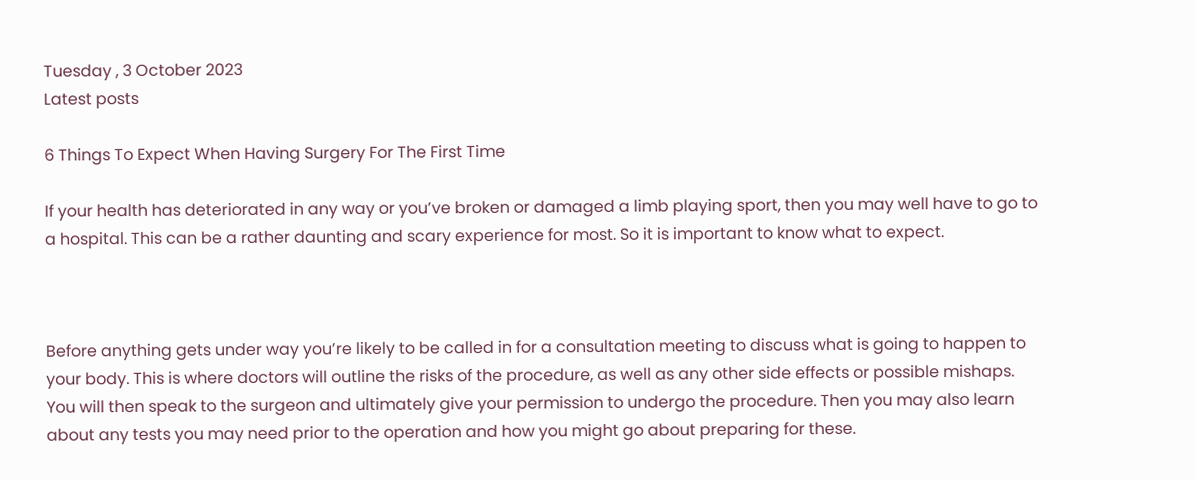Tuesday , 3 October 2023
Latest posts

6 Things To Expect When Having Surgery For The First Time

If your health has deteriorated in any way or you’ve broken or damaged a limb playing sport, then you may well have to go to a hospital. This can be a rather daunting and scary experience for most. So it is important to know what to expect.



Before anything gets under way you’re likely to be called in for a consultation meeting to discuss what is going to happen to your body. This is where doctors will outline the risks of the procedure, as well as any other side effects or possible mishaps. You will then speak to the surgeon and ultimately give your permission to undergo the procedure. Then you may also learn about any tests you may need prior to the operation and how you might go about preparing for these.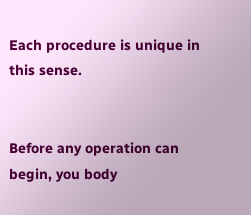Each procedure is unique in this sense.


Before any operation can begin, you body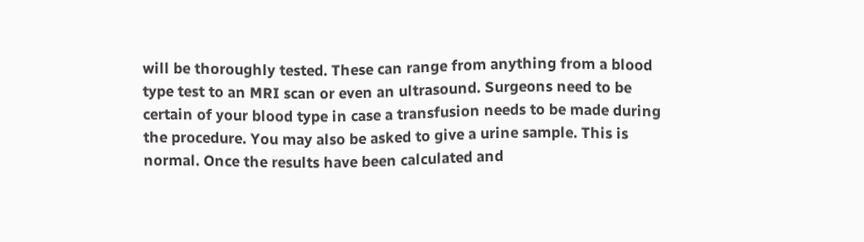will be thoroughly tested. These can range from anything from a blood type test to an MRI scan or even an ultrasound. Surgeons need to be certain of your blood type in case a transfusion needs to be made during the procedure. You may also be asked to give a urine sample. This is normal. Once the results have been calculated and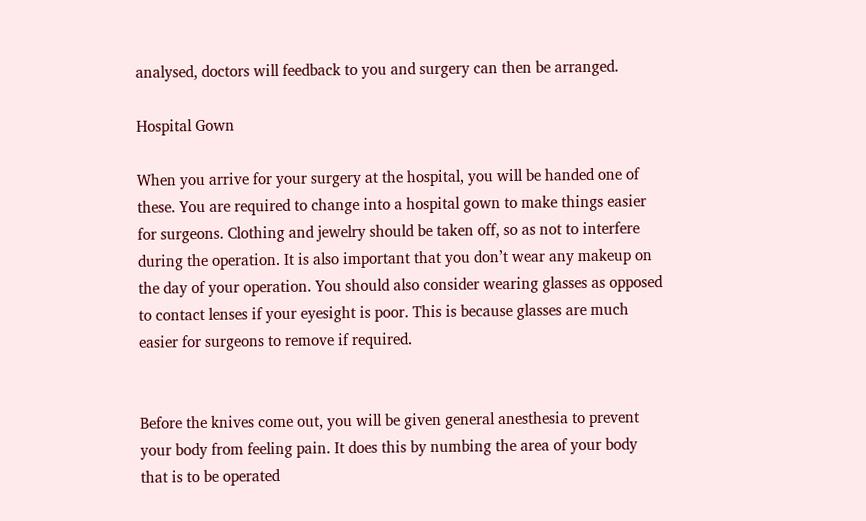analysed, doctors will feedback to you and surgery can then be arranged.

Hospital Gown

When you arrive for your surgery at the hospital, you will be handed one of these. You are required to change into a hospital gown to make things easier for surgeons. Clothing and jewelry should be taken off, so as not to interfere during the operation. It is also important that you don’t wear any makeup on the day of your operation. You should also consider wearing glasses as opposed to contact lenses if your eyesight is poor. This is because glasses are much easier for surgeons to remove if required.


Before the knives come out, you will be given general anesthesia to prevent your body from feeling pain. It does this by numbing the area of your body that is to be operated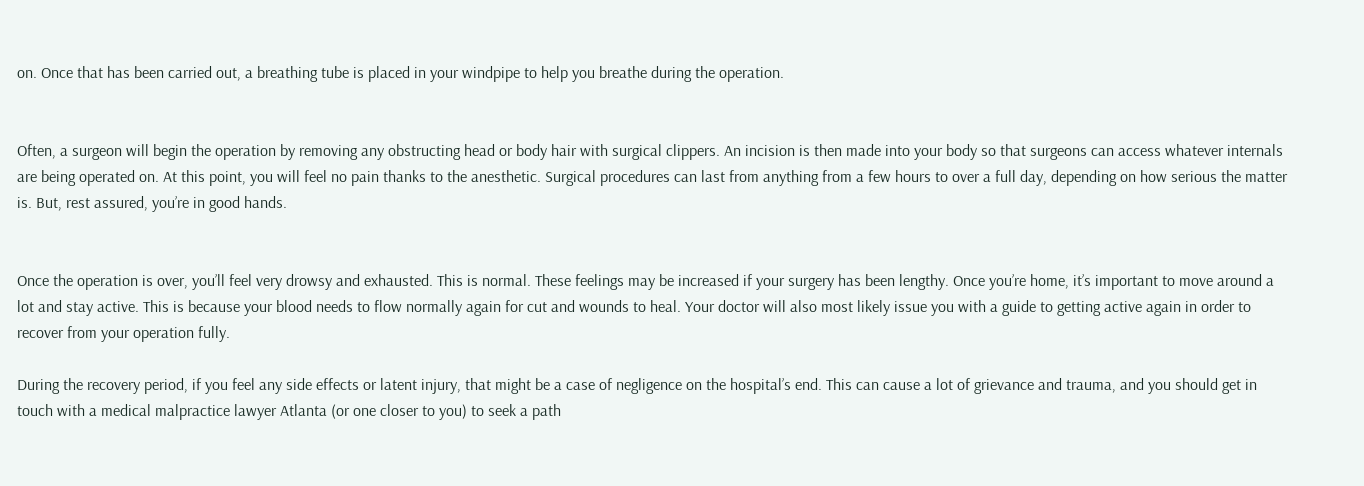on. Once that has been carried out, a breathing tube is placed in your windpipe to help you breathe during the operation.


Often, a surgeon will begin the operation by removing any obstructing head or body hair with surgical clippers. An incision is then made into your body so that surgeons can access whatever internals are being operated on. At this point, you will feel no pain thanks to the anesthetic. Surgical procedures can last from anything from a few hours to over a full day, depending on how serious the matter is. But, rest assured, you’re in good hands.


Once the operation is over, you’ll feel very drowsy and exhausted. This is normal. These feelings may be increased if your surgery has been lengthy. Once you’re home, it’s important to move around a lot and stay active. This is because your blood needs to flow normally again for cut and wounds to heal. Your doctor will also most likely issue you with a guide to getting active again in order to recover from your operation fully.

During the recovery period, if you feel any side effects or latent injury, that might be a case of negligence on the hospital’s end. This can cause a lot of grievance and trauma, and you should get in touch with a medical malpractice lawyer Atlanta (or one closer to you) to seek a path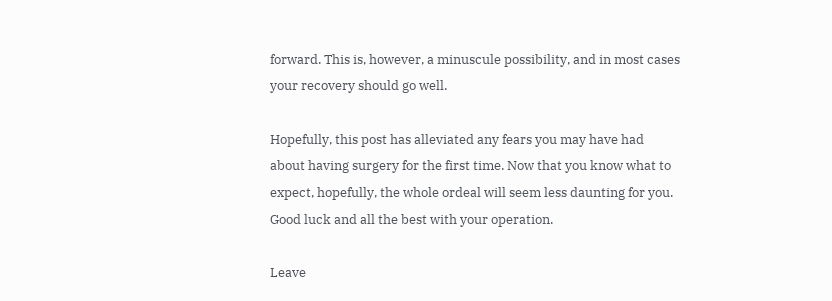forward. This is, however, a minuscule possibility, and in most cases your recovery should go well.

Hopefully, this post has alleviated any fears you may have had about having surgery for the first time. Now that you know what to expect, hopefully, the whole ordeal will seem less daunting for you. Good luck and all the best with your operation.

Leave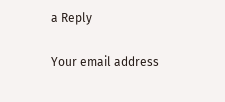a Reply

Your email address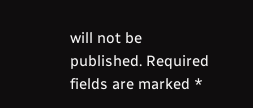will not be published. Required fields are marked *